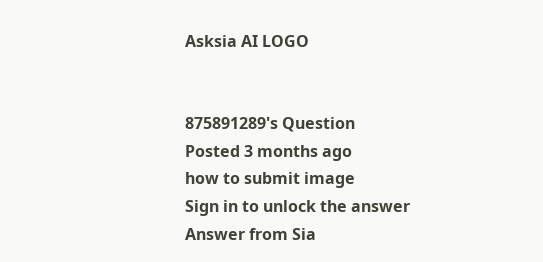Asksia AI LOGO


875891289's Question
Posted 3 months ago
how to submit image
Sign in to unlock the answer
Answer from Sia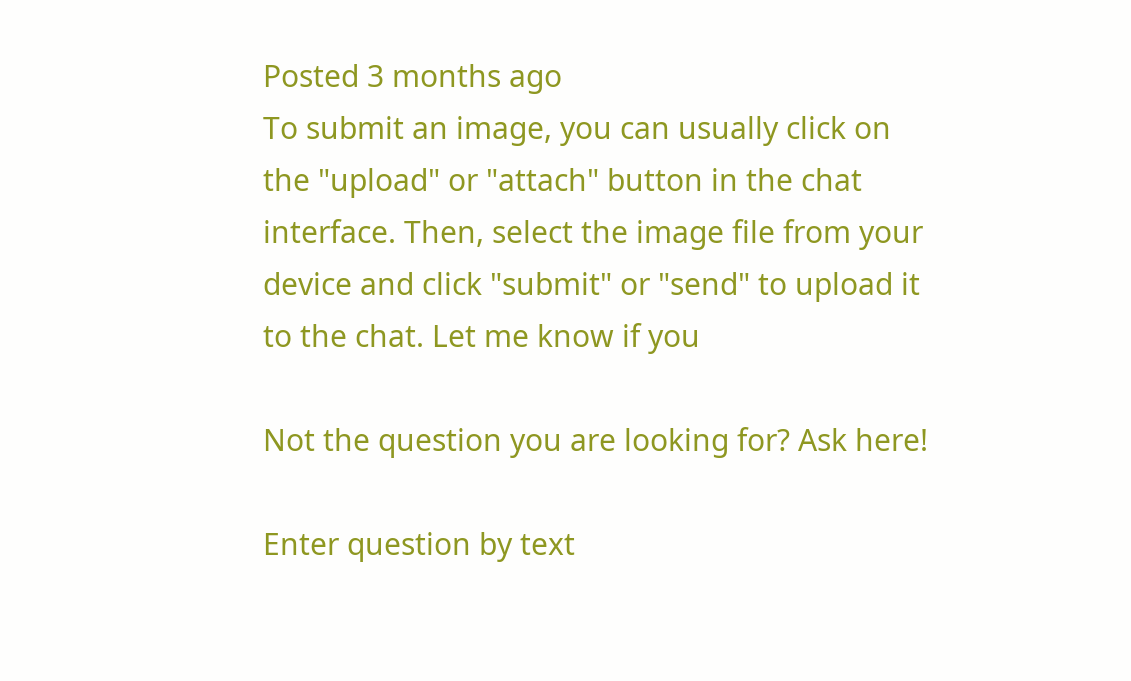Posted 3 months ago
To submit an image, you can usually click on the "upload" or "attach" button in the chat interface. Then, select the image file from your device and click "submit" or "send" to upload it to the chat. Let me know if you

Not the question you are looking for? Ask here!

Enter question by text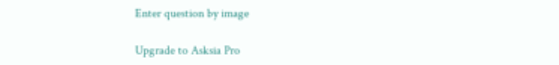Enter question by image

Upgrade to Asksia Pro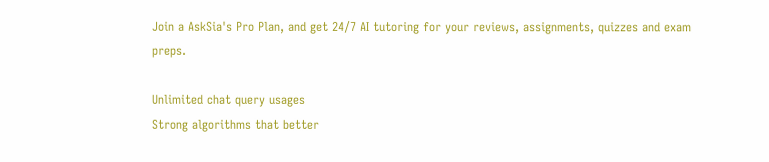Join a AskSia's Pro Plan, and get 24/7 AI tutoring for your reviews, assignments, quizzes and exam preps.

Unlimited chat query usages
Strong algorithms that better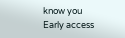know you
Early access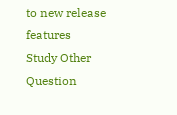to new release features
Study Other Question